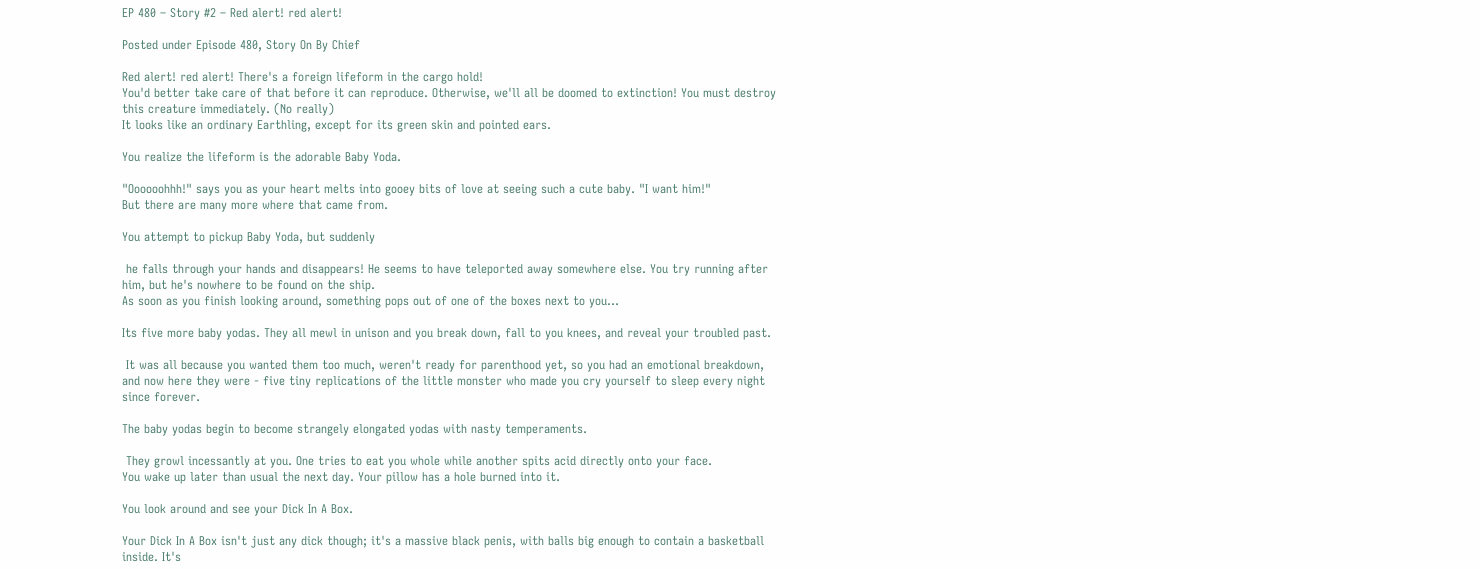EP 480 – Story #2 – Red alert! red alert!

Posted under Episode 480, Story On By Chief

Red alert! red alert! There's a foreign lifeform in the cargo hold!
You'd better take care of that before it can reproduce. Otherwise, we'll all be doomed to extinction! You must destroy this creature immediately. (No really)
It looks like an ordinary Earthling, except for its green skin and pointed ears.

You realize the lifeform is the adorable Baby Yoda.

"Oooooohhh!" says you as your heart melts into gooey bits of love at seeing such a cute baby. "I want him!"
But there are many more where that came from.

You attempt to pickup Baby Yoda, but suddenly

 he falls through your hands and disappears! He seems to have teleported away somewhere else. You try running after him, but he's nowhere to be found on the ship.
As soon as you finish looking around, something pops out of one of the boxes next to you...

Its five more baby yodas. They all mewl in unison and you break down, fall to you knees, and reveal your troubled past.

 It was all because you wanted them too much, weren't ready for parenthood yet, so you had an emotional breakdown, and now here they were - five tiny replications of the little monster who made you cry yourself to sleep every night since forever.

The baby yodas begin to become strangely elongated yodas with nasty temperaments.

 They growl incessantly at you. One tries to eat you whole while another spits acid directly onto your face.
You wake up later than usual the next day. Your pillow has a hole burned into it.

You look around and see your Dick In A Box.

Your Dick In A Box isn't just any dick though; it's a massive black penis, with balls big enough to contain a basketball inside. It's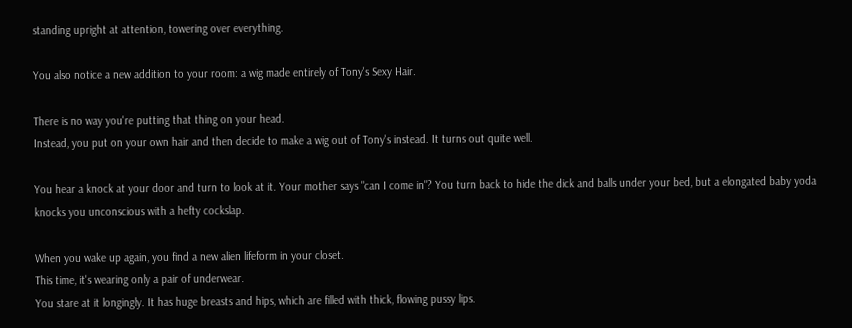standing upright at attention, towering over everything.

You also notice a new addition to your room: a wig made entirely of Tony's Sexy Hair.

There is no way you're putting that thing on your head.
Instead, you put on your own hair and then decide to make a wig out of Tony's instead. It turns out quite well.

You hear a knock at your door and turn to look at it. Your mother says "can I come in"? You turn back to hide the dick and balls under your bed, but a elongated baby yoda knocks you unconscious with a hefty cockslap.

When you wake up again, you find a new alien lifeform in your closet.
This time, it's wearing only a pair of underwear.
You stare at it longingly. It has huge breasts and hips, which are filled with thick, flowing pussy lips.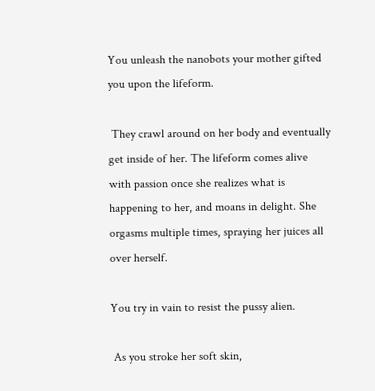You unleash the nanobots your mother gifted you upon the lifeform.

 They crawl around on her body and eventually get inside of her. The lifeform comes alive with passion once she realizes what is happening to her, and moans in delight. She orgasms multiple times, spraying her juices all over herself.

You try in vain to resist the pussy alien.

 As you stroke her soft skin,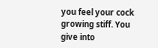you feel your cock growing stiff. You give into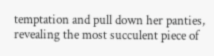temptation and pull down her panties, revealing the most succulent piece of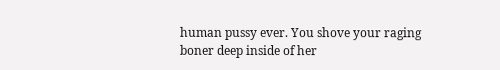human pussy ever. You shove your raging boner deep inside of her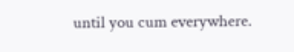until you cum everywhere.